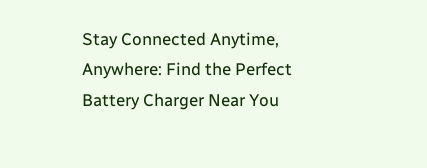Stay Connected Anytime, Anywhere: Find the Perfect Battery Charger Near You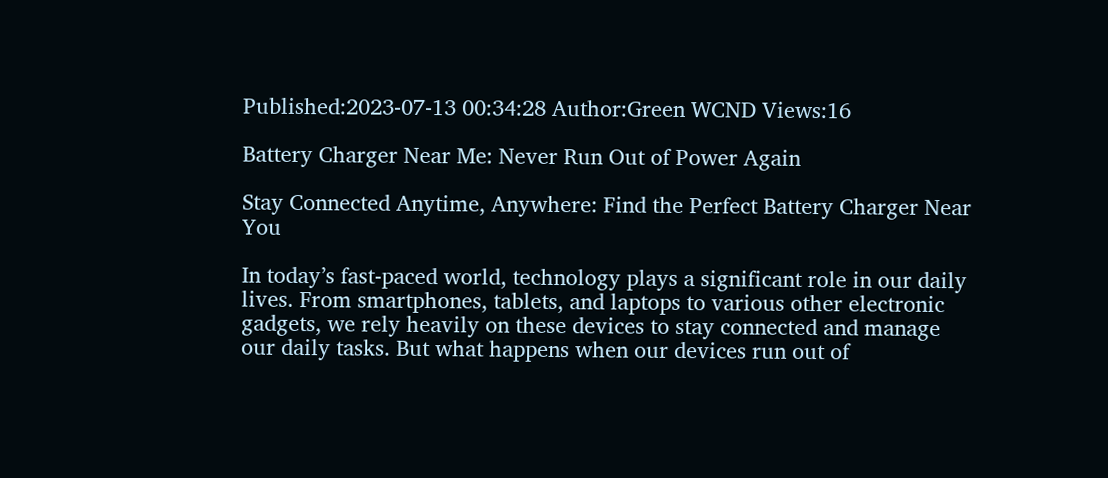Published:2023-07-13 00:34:28 Author:Green WCND Views:16

Battery Charger Near Me: Never Run Out of Power Again

Stay Connected Anytime, Anywhere: Find the Perfect Battery Charger Near You

In today’s fast-paced world, technology plays a significant role in our daily lives. From smartphones, tablets, and laptops to various other electronic gadgets, we rely heavily on these devices to stay connected and manage our daily tasks. But what happens when our devices run out of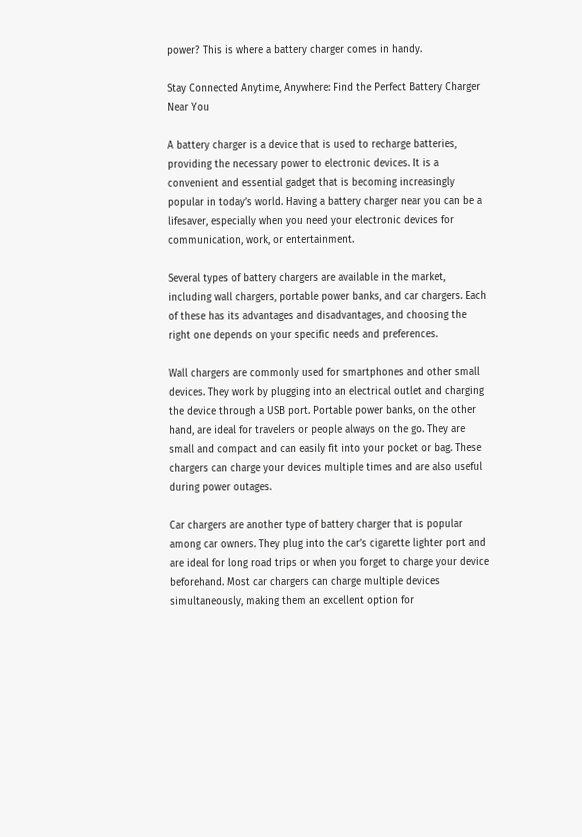power? This is where a battery charger comes in handy.

Stay Connected Anytime, Anywhere: Find the Perfect Battery Charger Near You

A battery charger is a device that is used to recharge batteries, providing the necessary power to electronic devices. It is a convenient and essential gadget that is becoming increasingly popular in today’s world. Having a battery charger near you can be a lifesaver, especially when you need your electronic devices for communication, work, or entertainment.

Several types of battery chargers are available in the market, including wall chargers, portable power banks, and car chargers. Each of these has its advantages and disadvantages, and choosing the right one depends on your specific needs and preferences.

Wall chargers are commonly used for smartphones and other small devices. They work by plugging into an electrical outlet and charging the device through a USB port. Portable power banks, on the other hand, are ideal for travelers or people always on the go. They are small and compact and can easily fit into your pocket or bag. These chargers can charge your devices multiple times and are also useful during power outages.

Car chargers are another type of battery charger that is popular among car owners. They plug into the car’s cigarette lighter port and are ideal for long road trips or when you forget to charge your device beforehand. Most car chargers can charge multiple devices simultaneously, making them an excellent option for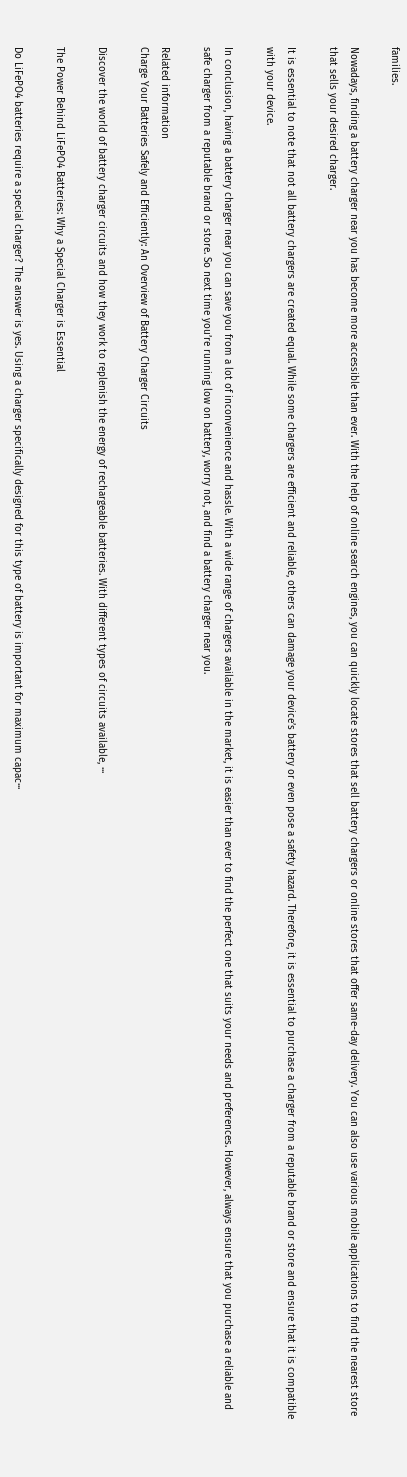families.

Nowadays, finding a battery charger near you has become more accessible than ever. With the help of online search engines, you can quickly locate stores that sell battery chargers or online stores that offer same-day delivery. You can also use various mobile applications to find the nearest store that sells your desired charger.

It is essential to note that not all battery chargers are created equal. While some chargers are efficient and reliable, others can damage your device’s battery or even pose a safety hazard. Therefore, it is essential to purchase a charger from a reputable brand or store and ensure that it is compatible with your device.

In conclusion, having a battery charger near you can save you from a lot of inconvenience and hassle. With a wide range of chargers available in the market, it is easier than ever to find the perfect one that suits your needs and preferences. However, always ensure that you purchase a reliable and safe charger from a reputable brand or store. So next time you’re running low on battery, worry not, and find a battery charger near you.

Related information
Charge Your Batteries Safely and Efficiently: An Overview of Battery Charger Circuits

Discover the world of battery charger circuits and how they work to replenish the energy of rechargeable batteries. With different types of circuits available, ···

The Power Behind LiFePO4 Batteries: Why a Special Charger is Essential

Do LiFePO4 batteries require a special charger? The answer is yes. Using a charger specifically designed for this type of battery is important for maximum capac···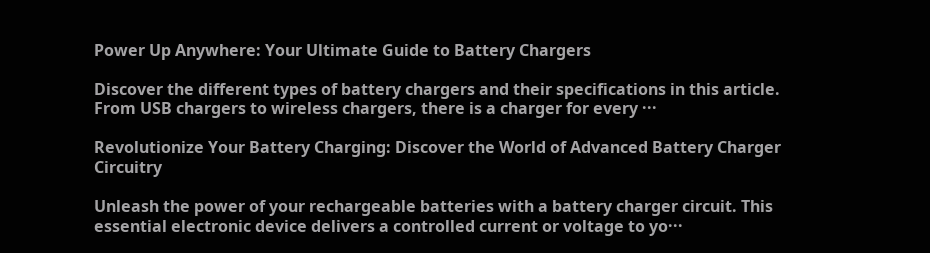Power Up Anywhere: Your Ultimate Guide to Battery Chargers

Discover the different types of battery chargers and their specifications in this article. From USB chargers to wireless chargers, there is a charger for every ···

Revolutionize Your Battery Charging: Discover the World of Advanced Battery Charger Circuitry

Unleash the power of your rechargeable batteries with a battery charger circuit. This essential electronic device delivers a controlled current or voltage to yo···